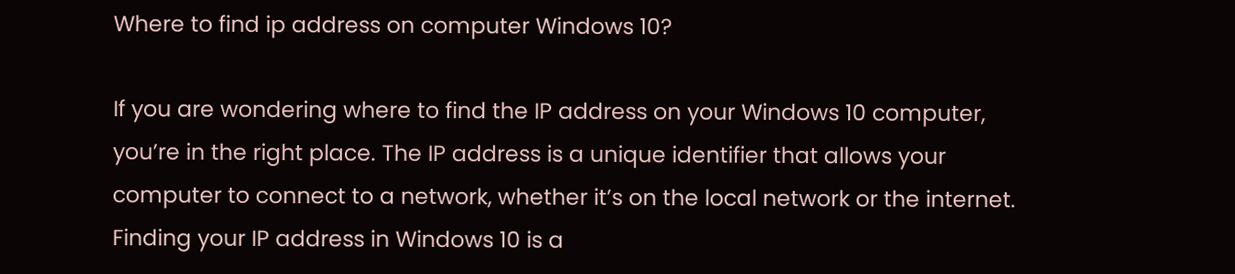Where to find ip address on computer Windows 10?

If you are wondering where to find the IP address on your Windows 10 computer, you’re in the right place. The IP address is a unique identifier that allows your computer to connect to a network, whether it’s on the local network or the internet. Finding your IP address in Windows 10 is a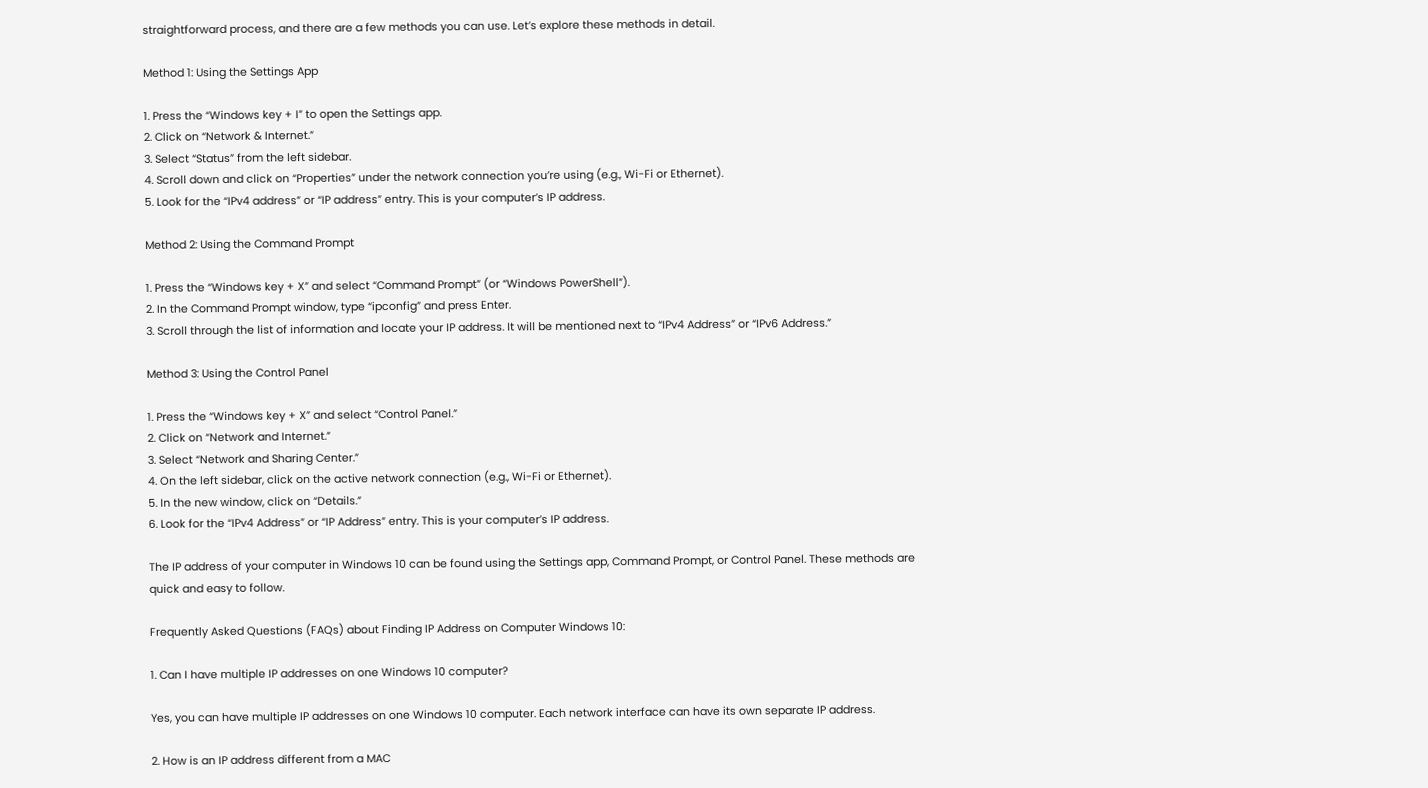straightforward process, and there are a few methods you can use. Let’s explore these methods in detail.

Method 1: Using the Settings App

1. Press the “Windows key + I” to open the Settings app.
2. Click on “Network & Internet.”
3. Select “Status” from the left sidebar.
4. Scroll down and click on “Properties” under the network connection you’re using (e.g., Wi-Fi or Ethernet).
5. Look for the “IPv4 address” or “IP address” entry. This is your computer’s IP address.

Method 2: Using the Command Prompt

1. Press the “Windows key + X” and select “Command Prompt” (or “Windows PowerShell”).
2. In the Command Prompt window, type “ipconfig” and press Enter.
3. Scroll through the list of information and locate your IP address. It will be mentioned next to “IPv4 Address” or “IPv6 Address.”

Method 3: Using the Control Panel

1. Press the “Windows key + X” and select “Control Panel.”
2. Click on “Network and Internet.”
3. Select “Network and Sharing Center.”
4. On the left sidebar, click on the active network connection (e.g., Wi-Fi or Ethernet).
5. In the new window, click on “Details.”
6. Look for the “IPv4 Address” or “IP Address” entry. This is your computer’s IP address.

The IP address of your computer in Windows 10 can be found using the Settings app, Command Prompt, or Control Panel. These methods are quick and easy to follow.

Frequently Asked Questions (FAQs) about Finding IP Address on Computer Windows 10:

1. Can I have multiple IP addresses on one Windows 10 computer?

Yes, you can have multiple IP addresses on one Windows 10 computer. Each network interface can have its own separate IP address.

2. How is an IP address different from a MAC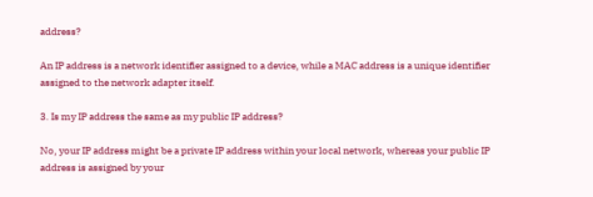address?

An IP address is a network identifier assigned to a device, while a MAC address is a unique identifier assigned to the network adapter itself.

3. Is my IP address the same as my public IP address?

No, your IP address might be a private IP address within your local network, whereas your public IP address is assigned by your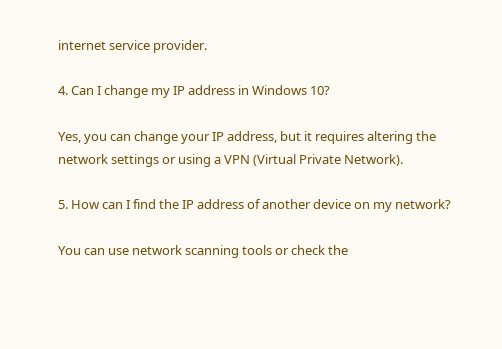internet service provider.

4. Can I change my IP address in Windows 10?

Yes, you can change your IP address, but it requires altering the network settings or using a VPN (Virtual Private Network).

5. How can I find the IP address of another device on my network?

You can use network scanning tools or check the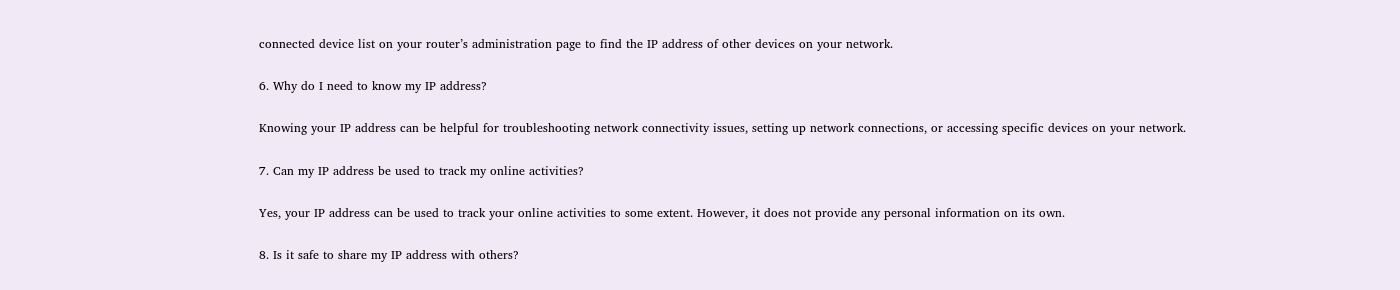connected device list on your router’s administration page to find the IP address of other devices on your network.

6. Why do I need to know my IP address?

Knowing your IP address can be helpful for troubleshooting network connectivity issues, setting up network connections, or accessing specific devices on your network.

7. Can my IP address be used to track my online activities?

Yes, your IP address can be used to track your online activities to some extent. However, it does not provide any personal information on its own.

8. Is it safe to share my IP address with others?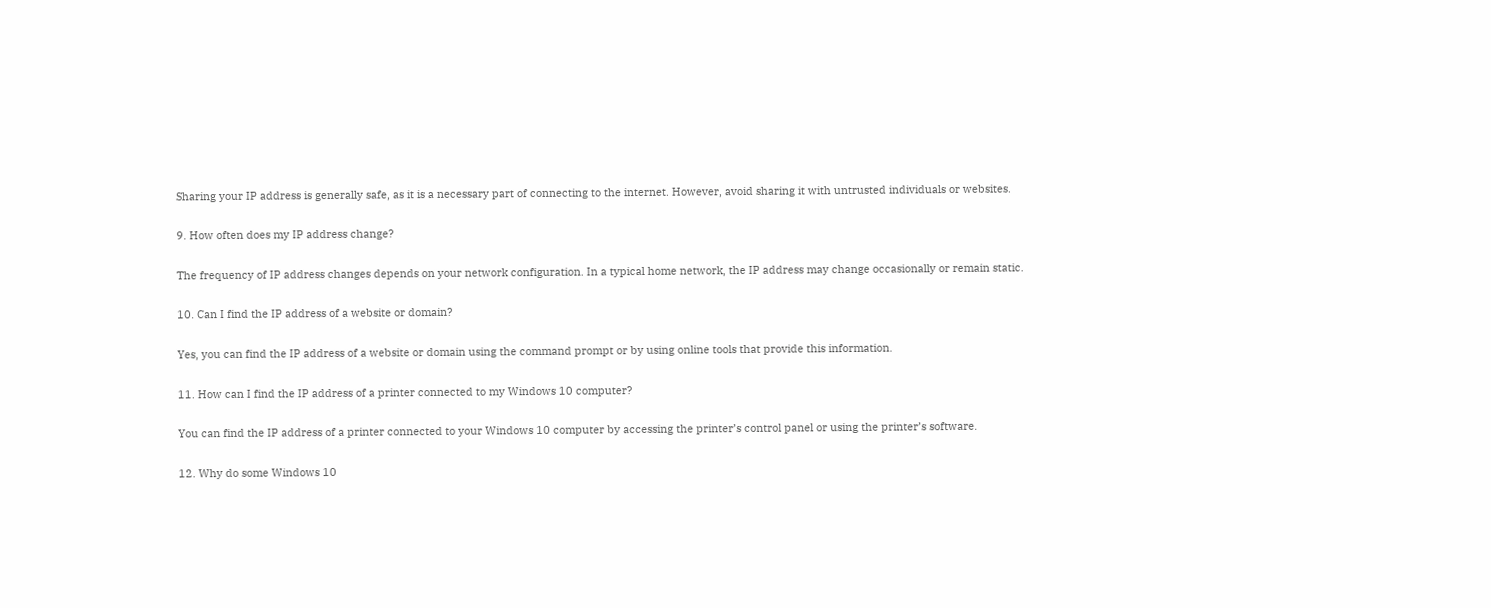Sharing your IP address is generally safe, as it is a necessary part of connecting to the internet. However, avoid sharing it with untrusted individuals or websites.

9. How often does my IP address change?

The frequency of IP address changes depends on your network configuration. In a typical home network, the IP address may change occasionally or remain static.

10. Can I find the IP address of a website or domain?

Yes, you can find the IP address of a website or domain using the command prompt or by using online tools that provide this information.

11. How can I find the IP address of a printer connected to my Windows 10 computer?

You can find the IP address of a printer connected to your Windows 10 computer by accessing the printer’s control panel or using the printer’s software.

12. Why do some Windows 10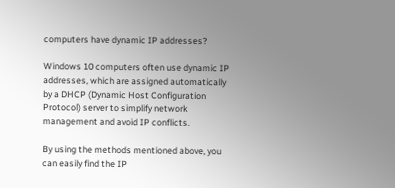computers have dynamic IP addresses?

Windows 10 computers often use dynamic IP addresses, which are assigned automatically by a DHCP (Dynamic Host Configuration Protocol) server to simplify network management and avoid IP conflicts.

By using the methods mentioned above, you can easily find the IP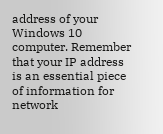address of your Windows 10 computer. Remember that your IP address is an essential piece of information for network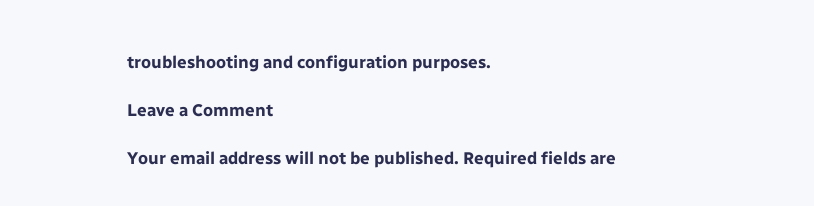troubleshooting and configuration purposes.

Leave a Comment

Your email address will not be published. Required fields are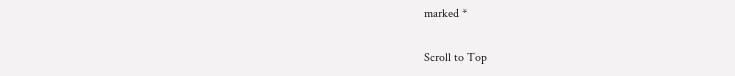marked *

Scroll to Top